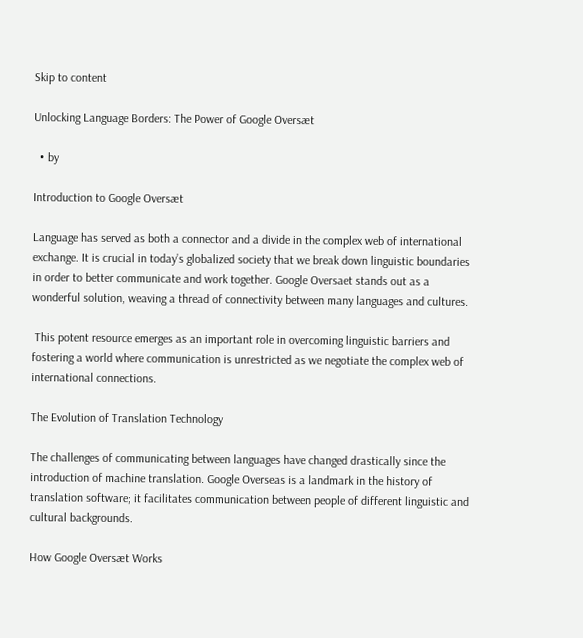Skip to content

Unlocking Language Borders: The Power of Google Oversæt

  • by

Introduction to Google Oversæt

Language has served as both a connector and a divide in the complex web of international exchange. It is crucial in today’s globalized society that we break down linguistic boundaries in order to better communicate and work together. Google Oversaet stands out as a wonderful solution, weaving a thread of connectivity between many languages and cultures.

 This potent resource emerges as an important role in overcoming linguistic barriers and fostering a world where communication is unrestricted as we negotiate the complex web of international connections.

The Evolution of Translation Technology

The challenges of communicating between languages have changed drastically since the introduction of machine translation. Google Overseas is a landmark in the history of translation software; it facilitates communication between people of different linguistic and cultural backgrounds.

How Google Oversæt Works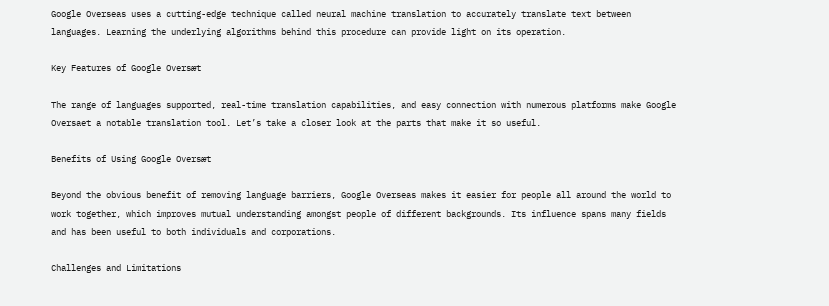Google Overseas uses a cutting-edge technique called neural machine translation to accurately translate text between languages. Learning the underlying algorithms behind this procedure can provide light on its operation.

Key Features of Google Oversæt

The range of languages supported, real-time translation capabilities, and easy connection with numerous platforms make Google Oversaet a notable translation tool. Let’s take a closer look at the parts that make it so useful.

Benefits of Using Google Oversæt

Beyond the obvious benefit of removing language barriers, Google Overseas makes it easier for people all around the world to work together, which improves mutual understanding amongst people of different backgrounds. Its influence spans many fields and has been useful to both individuals and corporations.

Challenges and Limitations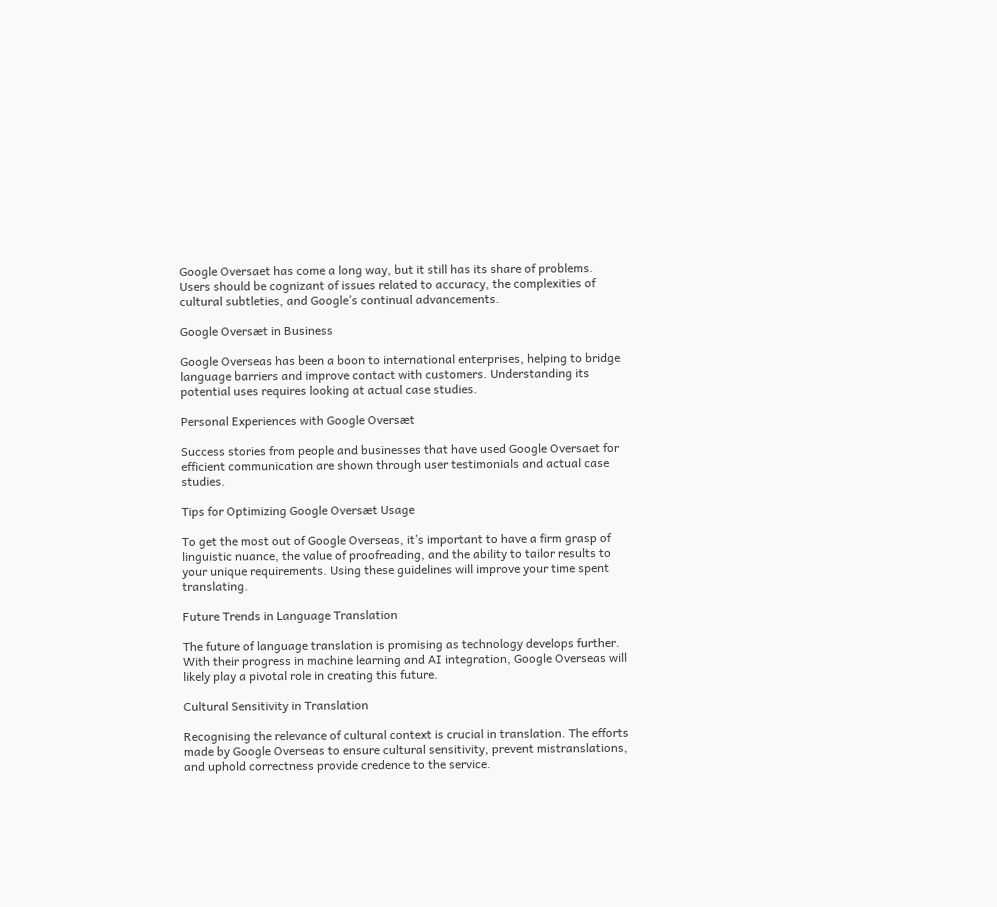Google Oversaet has come a long way, but it still has its share of problems. Users should be cognizant of issues related to accuracy, the complexities of cultural subtleties, and Google’s continual advancements.

Google Oversæt in Business

Google Overseas has been a boon to international enterprises, helping to bridge language barriers and improve contact with customers. Understanding its potential uses requires looking at actual case studies.

Personal Experiences with Google Oversæt

Success stories from people and businesses that have used Google Oversaet for efficient communication are shown through user testimonials and actual case studies.

Tips for Optimizing Google Oversæt Usage

To get the most out of Google Overseas, it’s important to have a firm grasp of linguistic nuance, the value of proofreading, and the ability to tailor results to your unique requirements. Using these guidelines will improve your time spent translating.

Future Trends in Language Translation

The future of language translation is promising as technology develops further. With their progress in machine learning and AI integration, Google Overseas will likely play a pivotal role in creating this future.

Cultural Sensitivity in Translation

Recognising the relevance of cultural context is crucial in translation. The efforts made by Google Overseas to ensure cultural sensitivity, prevent mistranslations, and uphold correctness provide credence to the service.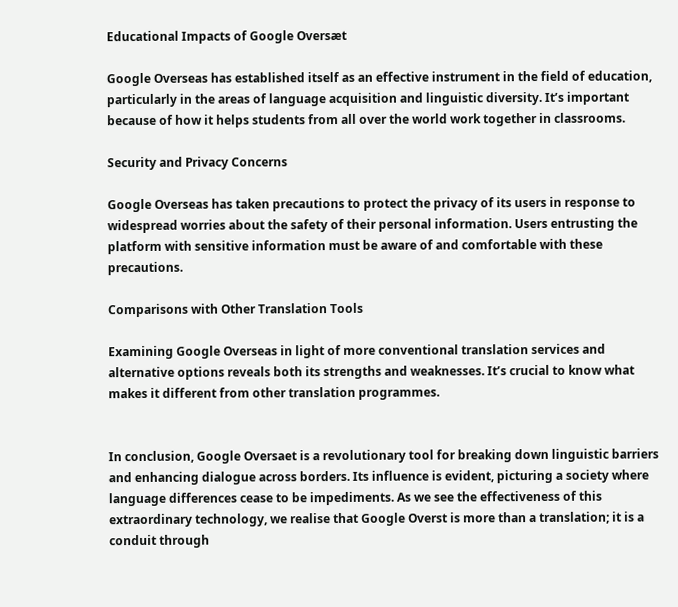Educational Impacts of Google Oversæt

Google Overseas has established itself as an effective instrument in the field of education, particularly in the areas of language acquisition and linguistic diversity. It’s important because of how it helps students from all over the world work together in classrooms.

Security and Privacy Concerns

Google Overseas has taken precautions to protect the privacy of its users in response to widespread worries about the safety of their personal information. Users entrusting the platform with sensitive information must be aware of and comfortable with these precautions.

Comparisons with Other Translation Tools

Examining Google Overseas in light of more conventional translation services and alternative options reveals both its strengths and weaknesses. It’s crucial to know what makes it different from other translation programmes.


In conclusion, Google Oversaet is a revolutionary tool for breaking down linguistic barriers and enhancing dialogue across borders. Its influence is evident, picturing a society where language differences cease to be impediments. As we see the effectiveness of this extraordinary technology, we realise that Google Overst is more than a translation; it is a conduit through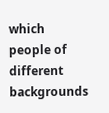which people of different backgrounds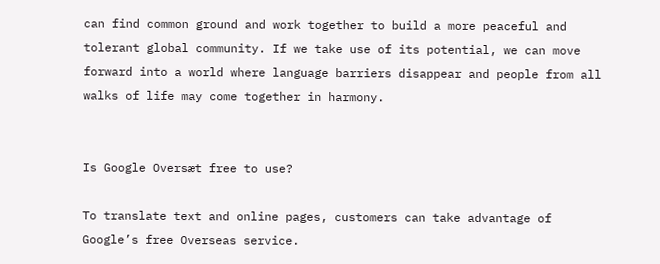can find common ground and work together to build a more peaceful and tolerant global community. If we take use of its potential, we can move forward into a world where language barriers disappear and people from all walks of life may come together in harmony.


Is Google Oversæt free to use?

To translate text and online pages, customers can take advantage of Google’s free Overseas service.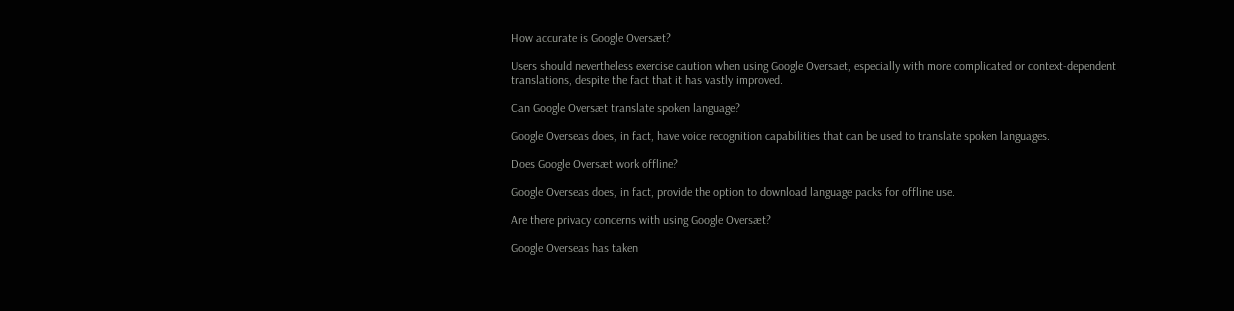How accurate is Google Oversæt?

Users should nevertheless exercise caution when using Google Oversaet, especially with more complicated or context-dependent translations, despite the fact that it has vastly improved.

Can Google Oversæt translate spoken language?

Google Overseas does, in fact, have voice recognition capabilities that can be used to translate spoken languages.

Does Google Oversæt work offline?

Google Overseas does, in fact, provide the option to download language packs for offline use.

Are there privacy concerns with using Google Oversæt?

Google Overseas has taken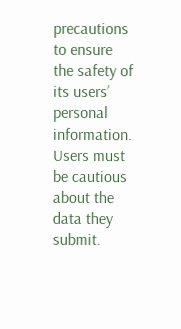precautions to ensure the safety of its users’ personal information. Users must be cautious about the data they submit.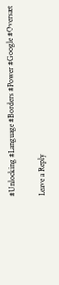#Unlocking #Language #Borders #Power #Google #Oversæt

Leave a Reply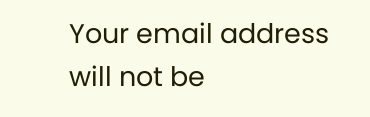Your email address will not be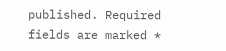published. Required fields are marked *